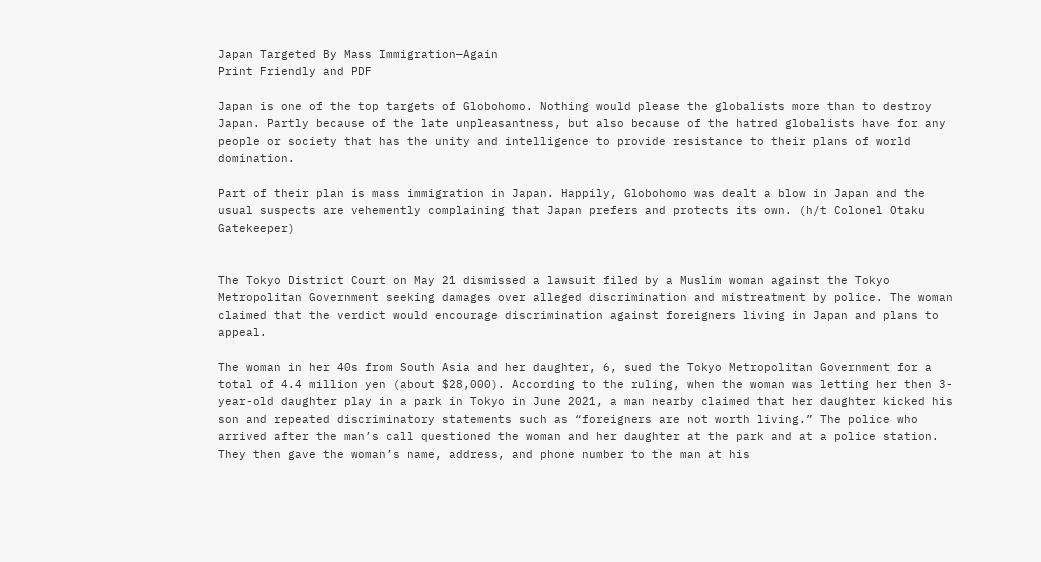Japan Targeted By Mass Immigration—Again
Print Friendly and PDF

Japan is one of the top targets of Globohomo. Nothing would please the globalists more than to destroy Japan. Partly because of the late unpleasantness, but also because of the hatred globalists have for any people or society that has the unity and intelligence to provide resistance to their plans of world domination.

Part of their plan is mass immigration in Japan. Happily, Globohomo was dealt a blow in Japan and the usual suspects are vehemently complaining that Japan prefers and protects its own. (h/t Colonel Otaku Gatekeeper)


The Tokyo District Court on May 21 dismissed a lawsuit filed by a Muslim woman against the Tokyo Metropolitan Government seeking damages over alleged discrimination and mistreatment by police. The woman claimed that the verdict would encourage discrimination against foreigners living in Japan and plans to appeal.

The woman in her 40s from South Asia and her daughter, 6, sued the Tokyo Metropolitan Government for a total of 4.4 million yen (about $28,000). According to the ruling, when the woman was letting her then 3-year-old daughter play in a park in Tokyo in June 2021, a man nearby claimed that her daughter kicked his son and repeated discriminatory statements such as “foreigners are not worth living.” The police who arrived after the man’s call questioned the woman and her daughter at the park and at a police station. They then gave the woman’s name, address, and phone number to the man at his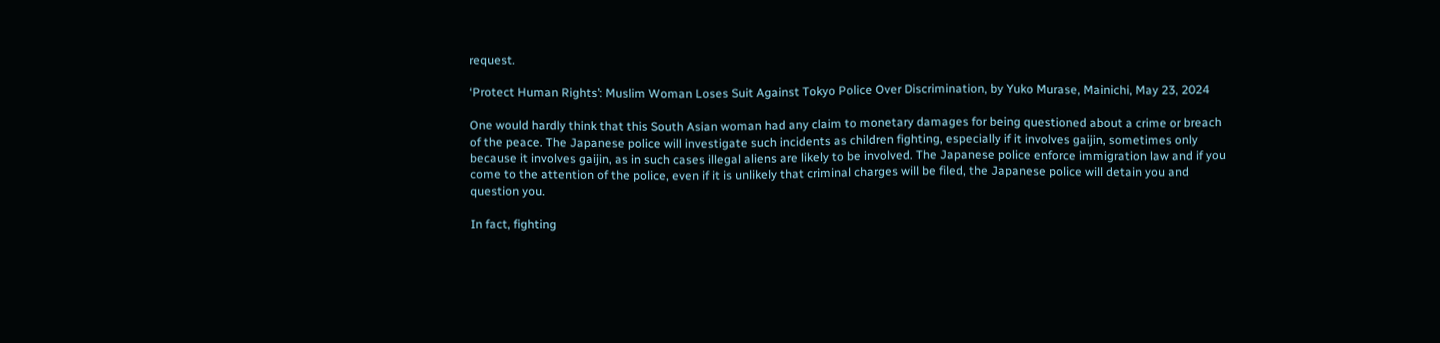request.

‘Protect Human Rights’: Muslim Woman Loses Suit Against Tokyo Police Over Discrimination, by Yuko Murase, Mainichi, May 23, 2024

One would hardly think that this South Asian woman had any claim to monetary damages for being questioned about a crime or breach of the peace. The Japanese police will investigate such incidents as children fighting, especially if it involves gaijin, sometimes only because it involves gaijin, as in such cases illegal aliens are likely to be involved. The Japanese police enforce immigration law and if you come to the attention of the police, even if it is unlikely that criminal charges will be filed, the Japanese police will detain you and question you.

In fact, fighting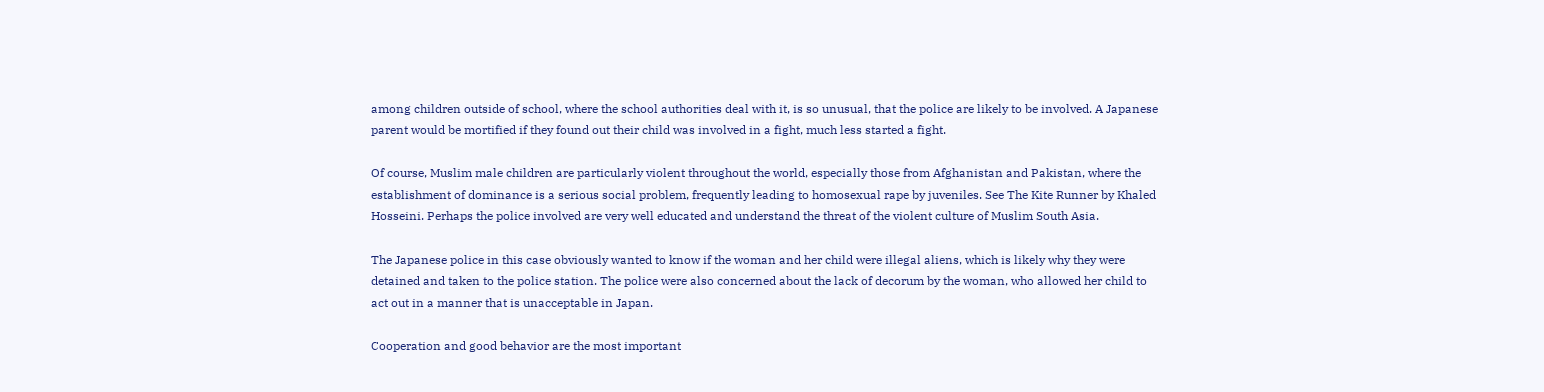among children outside of school, where the school authorities deal with it, is so unusual, that the police are likely to be involved. A Japanese parent would be mortified if they found out their child was involved in a fight, much less started a fight.

Of course, Muslim male children are particularly violent throughout the world, especially those from Afghanistan and Pakistan, where the establishment of dominance is a serious social problem, frequently leading to homosexual rape by juveniles. See The Kite Runner by Khaled Hosseini. Perhaps the police involved are very well educated and understand the threat of the violent culture of Muslim South Asia.

The Japanese police in this case obviously wanted to know if the woman and her child were illegal aliens, which is likely why they were detained and taken to the police station. The police were also concerned about the lack of decorum by the woman, who allowed her child to act out in a manner that is unacceptable in Japan.

Cooperation and good behavior are the most important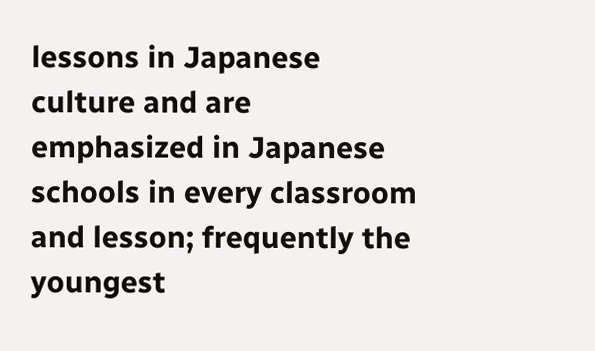lessons in Japanese culture and are emphasized in Japanese schools in every classroom and lesson; frequently the youngest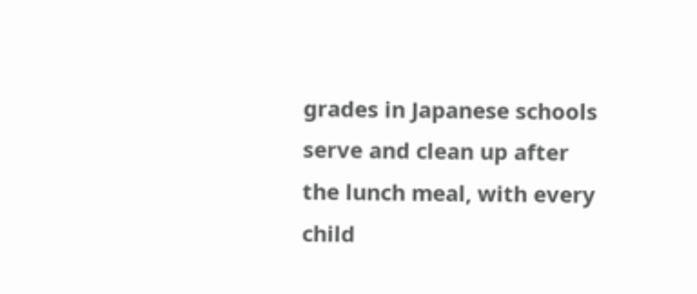grades in Japanese schools serve and clean up after the lunch meal, with every child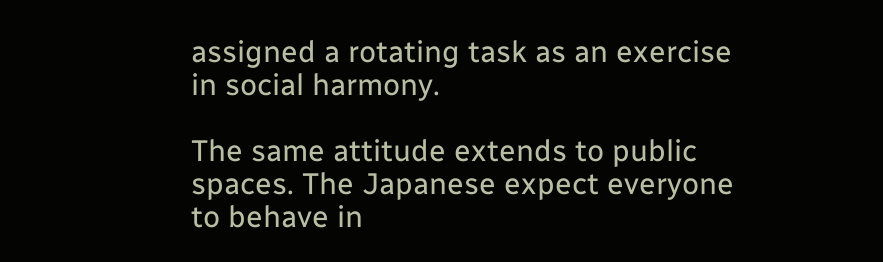assigned a rotating task as an exercise in social harmony.

The same attitude extends to public spaces. The Japanese expect everyone to behave in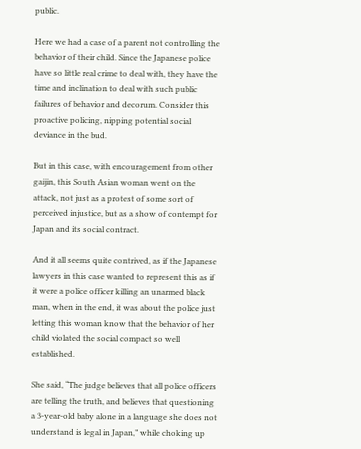public.

Here we had a case of a parent not controlling the behavior of their child. Since the Japanese police have so little real crime to deal with, they have the time and inclination to deal with such public failures of behavior and decorum. Consider this proactive policing, nipping potential social deviance in the bud.

But in this case, with encouragement from other gaijin, this South Asian woman went on the attack, not just as a protest of some sort of perceived injustice, but as a show of contempt for Japan and its social contract.

And it all seems quite contrived, as if the Japanese lawyers in this case wanted to represent this as if it were a police officer killing an unarmed black man, when in the end, it was about the police just letting this woman know that the behavior of her child violated the social compact so well established.

She said, “The judge believes that all police officers are telling the truth, and believes that questioning a 3-year-old baby alone in a language she does not understand is legal in Japan,” while choking up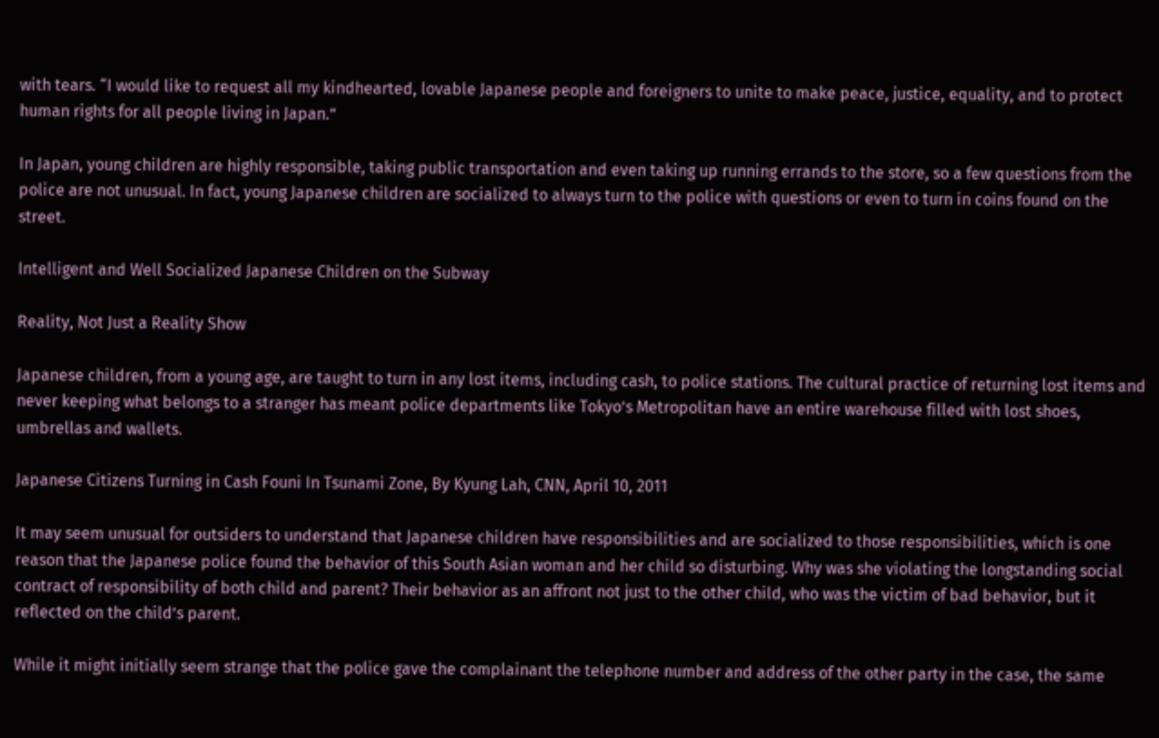with tears. “I would like to request all my kindhearted, lovable Japanese people and foreigners to unite to make peace, justice, equality, and to protect human rights for all people living in Japan.”

In Japan, young children are highly responsible, taking public transportation and even taking up running errands to the store, so a few questions from the police are not unusual. In fact, young Japanese children are socialized to always turn to the police with questions or even to turn in coins found on the street.

Intelligent and Well Socialized Japanese Children on the Subway

Reality, Not Just a Reality Show

Japanese children, from a young age, are taught to turn in any lost items, including cash, to police stations. The cultural practice of returning lost items and never keeping what belongs to a stranger has meant police departments like Tokyo’s Metropolitan have an entire warehouse filled with lost shoes, umbrellas and wallets.

Japanese Citizens Turning in Cash Founi In Tsunami Zone, By Kyung Lah, CNN, April 10, 2011

It may seem unusual for outsiders to understand that Japanese children have responsibilities and are socialized to those responsibilities, which is one reason that the Japanese police found the behavior of this South Asian woman and her child so disturbing. Why was she violating the longstanding social contract of responsibility of both child and parent? Their behavior as an affront not just to the other child, who was the victim of bad behavior, but it reflected on the child’s parent.

While it might initially seem strange that the police gave the complainant the telephone number and address of the other party in the case, the same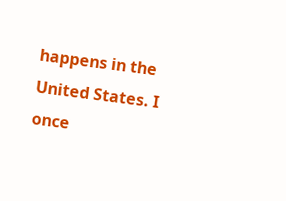happens in the United States. I once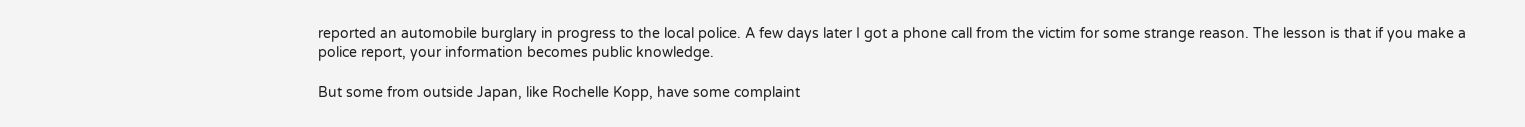reported an automobile burglary in progress to the local police. A few days later I got a phone call from the victim for some strange reason. The lesson is that if you make a police report, your information becomes public knowledge.

But some from outside Japan, like Rochelle Kopp, have some complaint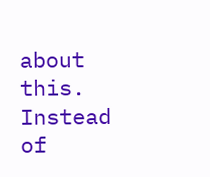about this. Instead of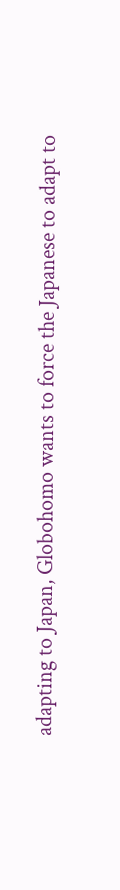adapting to Japan, Globohomo wants to force the Japanese to adapt to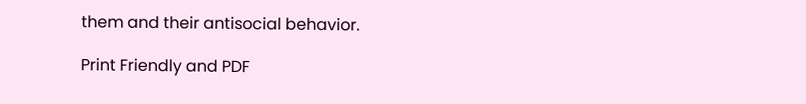them and their antisocial behavior.

Print Friendly and PDF